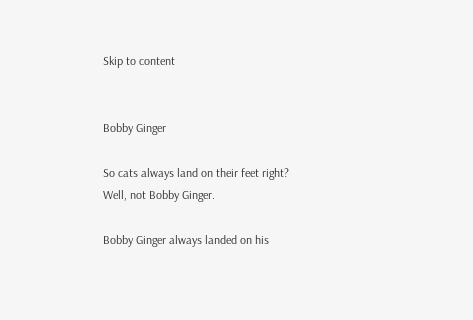Skip to content


Bobby Ginger

So cats always land on their feet right?
Well, not Bobby Ginger.

Bobby Ginger always landed on his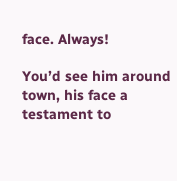face. Always!

You’d see him around town, his face a testament to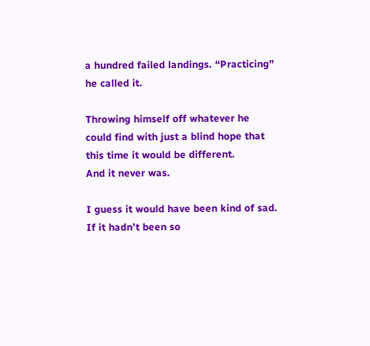a hundred failed landings. “Practicing” he called it.

Throwing himself off whatever he could find with just a blind hope that this time it would be different.
And it never was.

I guess it would have been kind of sad. If it hadn’t been so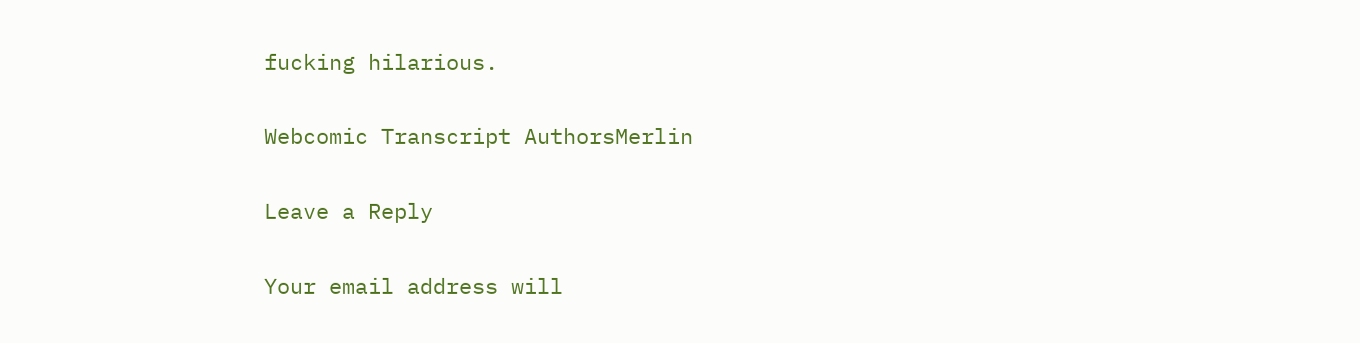fucking hilarious.

Webcomic Transcript AuthorsMerlin

Leave a Reply

Your email address will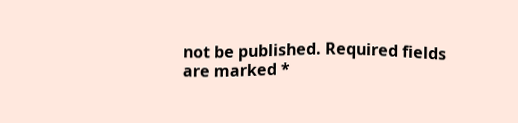not be published. Required fields are marked *